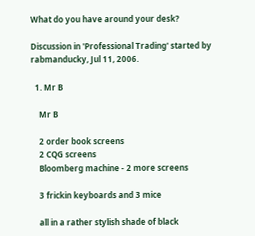What do you have around your desk?

Discussion in 'Professional Trading' started by rabmanducky, Jul 11, 2006.

  1. Mr B

    Mr B

    2 order book screens
    2 CQG screens
    Bloomberg machine - 2 more screens

    3 frickin keyboards and 3 mice

    all in a rather stylish shade of black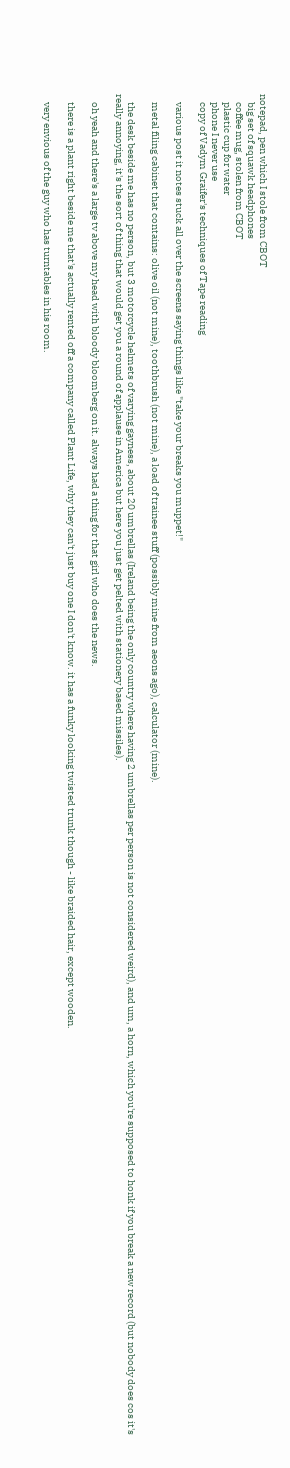notepad, pen which I stole from CBOT
    big set of squawk headphones
    coffee mug, stolen from CBOT
    plastic cup for water
    phone I never use
    copy of Vadym Graifer's techniques of Tape reading

    various post it notes stuck all over the screens saying things like "take your breaks you muppet!"

    metal filing cabinet that contains: olive oil (not mine), toothbrush (not mine), a load of trainee stuff (possibly mine from aeons ago), calculator (mine).

    the desk beside me has no person, but 3 motorcycle helmets of varying gayness, about 20 umbrellas (Ireland being the only country where having 2 umbrellas per person is not considered weird), and um, a horn, which you're supposed to honk if you break a new record (but nobody does cos it's really annoying, it's the sort of thing that would get you a round of applause in America but here you just get pelted with stationery based missiles).

    oh yeah and there's a large tv above my head with bloody bloomberg on it. always had a thing for that girl who does the news.

    there is a plant right beside me that's actually rented off a company called Plant Life, why they can't just buy one I don't know. it has a funky looking twisted trunk though - like braided hair, except wooden.

    very envious of the guy who has turntables in his room.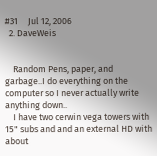#31     Jul 12, 2006
  2. DaveWeis


    Random Pens, paper, and garbage..I do everything on the computer so I never actually write anything down..
    I have two cerwin vega towers with 15" subs and and an external HD with about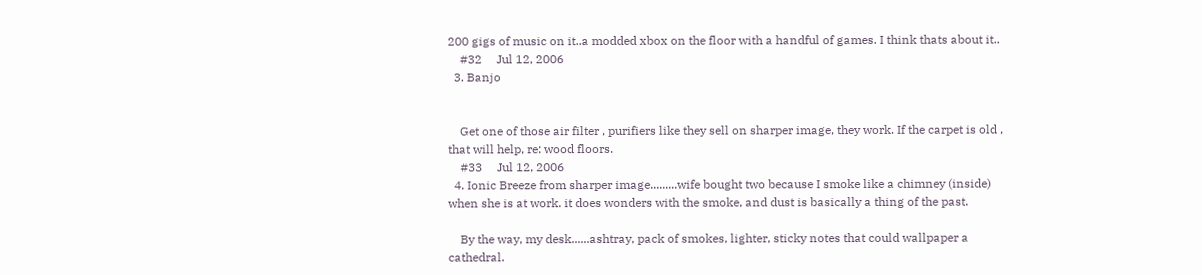200 gigs of music on it..a modded xbox on the floor with a handful of games. I think thats about it..
    #32     Jul 12, 2006
  3. Banjo


    Get one of those air filter , purifiers like they sell on sharper image, they work. If the carpet is old , that will help, re: wood floors.
    #33     Jul 12, 2006
  4. Ionic Breeze from sharper image.........wife bought two because I smoke like a chimney (inside) when she is at work. it does wonders with the smoke, and dust is basically a thing of the past.

    By the way, my desk......ashtray, pack of smokes, lighter, sticky notes that could wallpaper a cathedral.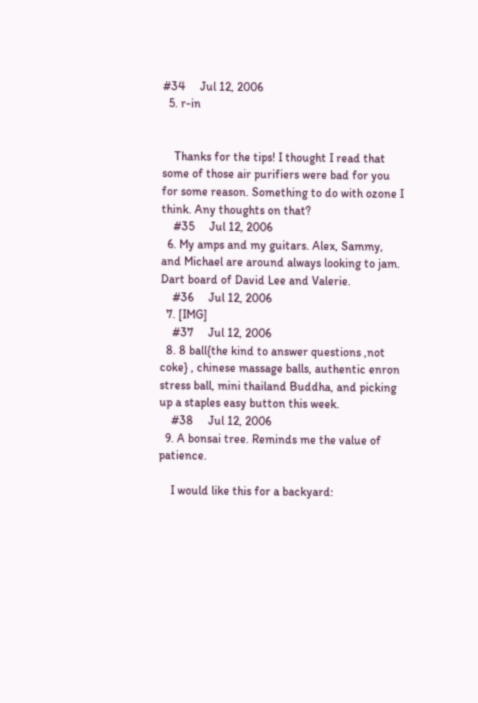#34     Jul 12, 2006
  5. r-in


    Thanks for the tips! I thought I read that some of those air purifiers were bad for you for some reason. Something to do with ozone I think. Any thoughts on that?
    #35     Jul 12, 2006
  6. My amps and my guitars. Alex, Sammy, and Michael are around always looking to jam. Dart board of David Lee and Valerie.
    #36     Jul 12, 2006
  7. [IMG]
    #37     Jul 12, 2006
  8. 8 ball{the kind to answer questions ,not coke} , chinese massage balls, authentic enron stress ball, mini thailand Buddha, and picking up a staples easy button this week.
    #38     Jul 12, 2006
  9. A bonsai tree. Reminds me the value of patience.

    I would like this for a backyard: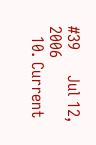#39     Jul 12, 2006
  10. Current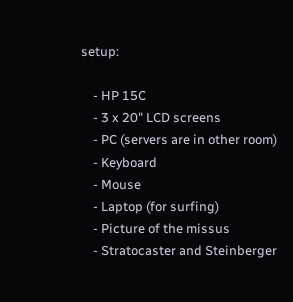setup:

    - HP 15C
    - 3 x 20" LCD screens
    - PC (servers are in other room)
    - Keyboard
    - Mouse
    - Laptop (for surfing)
    - Picture of the missus
    - Stratocaster and Steinberger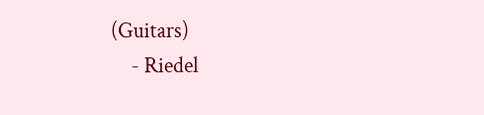(Guitars)
    - Riedel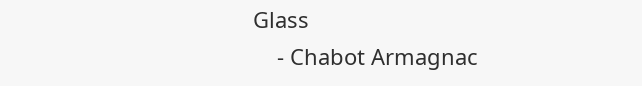Glass
    - Chabot Armagnac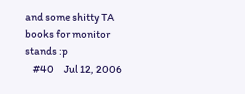and some shitty TA books for monitor stands :p
    #40     Jul 12, 2006